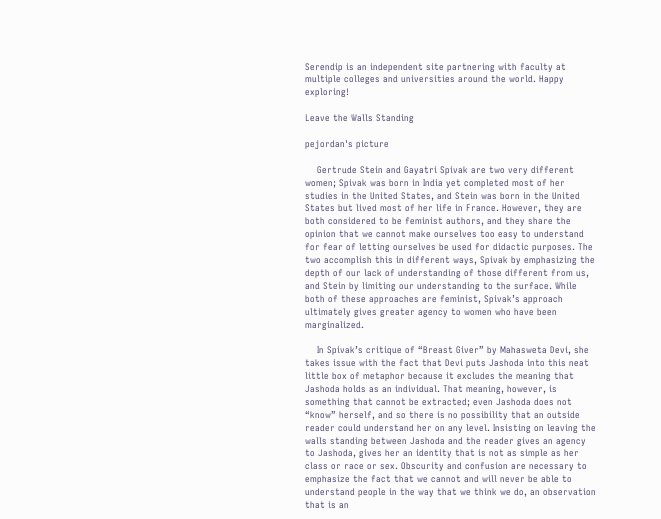Serendip is an independent site partnering with faculty at multiple colleges and universities around the world. Happy exploring!

Leave the Walls Standing

pejordan's picture

    Gertrude Stein and Gayatri Spivak are two very different women; Spivak was born in India yet completed most of her studies in the United States, and Stein was born in the United States but lived most of her life in France. However, they are both considered to be feminist authors, and they share the opinion that we cannot make ourselves too easy to understand for fear of letting ourselves be used for didactic purposes. The two accomplish this in different ways, Spivak by emphasizing the depth of our lack of understanding of those different from us, and Stein by limiting our understanding to the surface. While both of these approaches are feminist, Spivak’s approach ultimately gives greater agency to women who have been marginalized.

    In Spivak’s critique of “Breast Giver” by Mahasweta Devi, she takes issue with the fact that Devi puts Jashoda into this neat little box of metaphor because it excludes the meaning that Jashoda holds as an individual. That meaning, however, is something that cannot be extracted; even Jashoda does not “know” herself, and so there is no possibility that an outside reader could understand her on any level. Insisting on leaving the walls standing between Jashoda and the reader gives an agency to Jashoda, gives her an identity that is not as simple as her class or race or sex. Obscurity and confusion are necessary to emphasize the fact that we cannot and will never be able to understand people in the way that we think we do, an observation that is an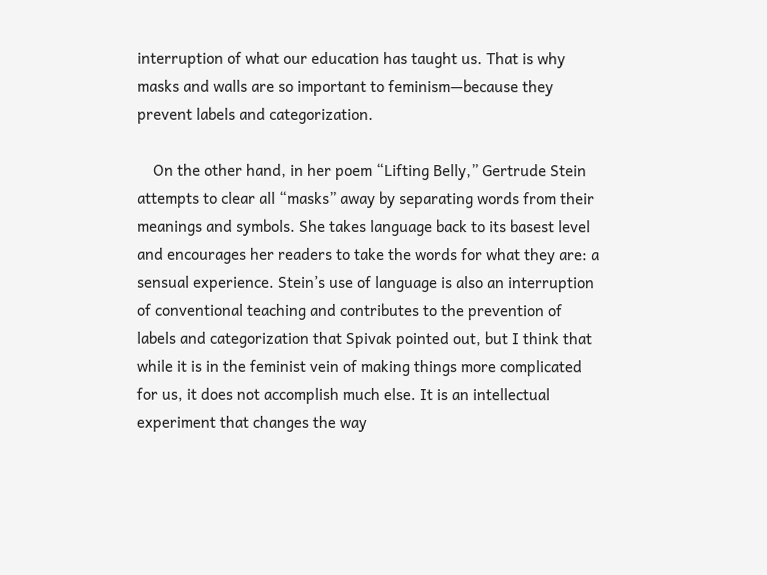interruption of what our education has taught us. That is why masks and walls are so important to feminism—because they prevent labels and categorization.

    On the other hand, in her poem “Lifting Belly,” Gertrude Stein attempts to clear all “masks” away by separating words from their meanings and symbols. She takes language back to its basest level and encourages her readers to take the words for what they are: a sensual experience. Stein’s use of language is also an interruption of conventional teaching and contributes to the prevention of labels and categorization that Spivak pointed out, but I think that while it is in the feminist vein of making things more complicated for us, it does not accomplish much else. It is an intellectual experiment that changes the way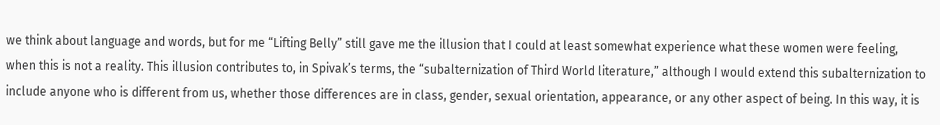we think about language and words, but for me “Lifting Belly” still gave me the illusion that I could at least somewhat experience what these women were feeling, when this is not a reality. This illusion contributes to, in Spivak’s terms, the “subalternization of Third World literature,” although I would extend this subalternization to include anyone who is different from us, whether those differences are in class, gender, sexual orientation, appearance, or any other aspect of being. In this way, it is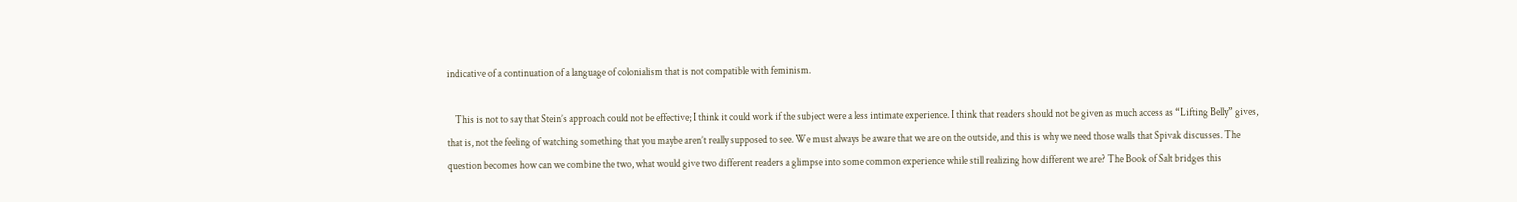indicative of a continuation of a language of colonialism that is not compatible with feminism.

    This is not to say that Stein’s approach could not be effective; I think it could work if the subject were a less intimate experience. I think that readers should not be given as much access as “Lifting Belly” gives, that is, not the feeling of watching something that you maybe aren’t really supposed to see. We must always be aware that we are on the outside, and this is why we need those walls that Spivak discusses. The question becomes how can we combine the two, what would give two different readers a glimpse into some common experience while still realizing how different we are? The Book of Salt bridges this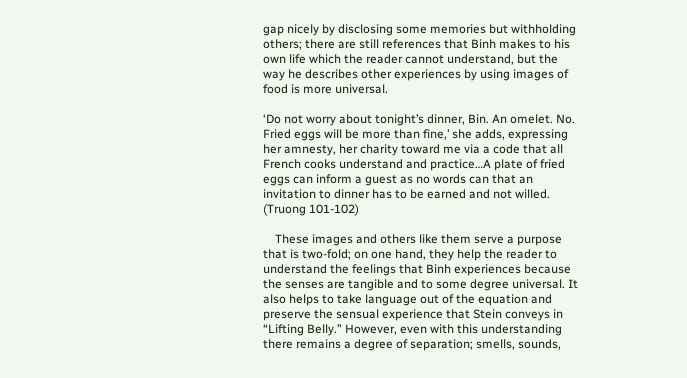gap nicely by disclosing some memories but withholding others; there are still references that Binh makes to his own life which the reader cannot understand, but the way he describes other experiences by using images of food is more universal.

‘Do not worry about tonight’s dinner, Bin. An omelet. No. Fried eggs will be more than fine,’ she adds, expressing her amnesty, her charity toward me via a code that all French cooks understand and practice…A plate of fried eggs can inform a guest as no words can that an invitation to dinner has to be earned and not willed. (Truong 101-102)

    These images and others like them serve a purpose that is two-fold; on one hand, they help the reader to understand the feelings that Binh experiences because the senses are tangible and to some degree universal. It also helps to take language out of the equation and preserve the sensual experience that Stein conveys in “Lifting Belly.” However, even with this understanding there remains a degree of separation; smells, sounds,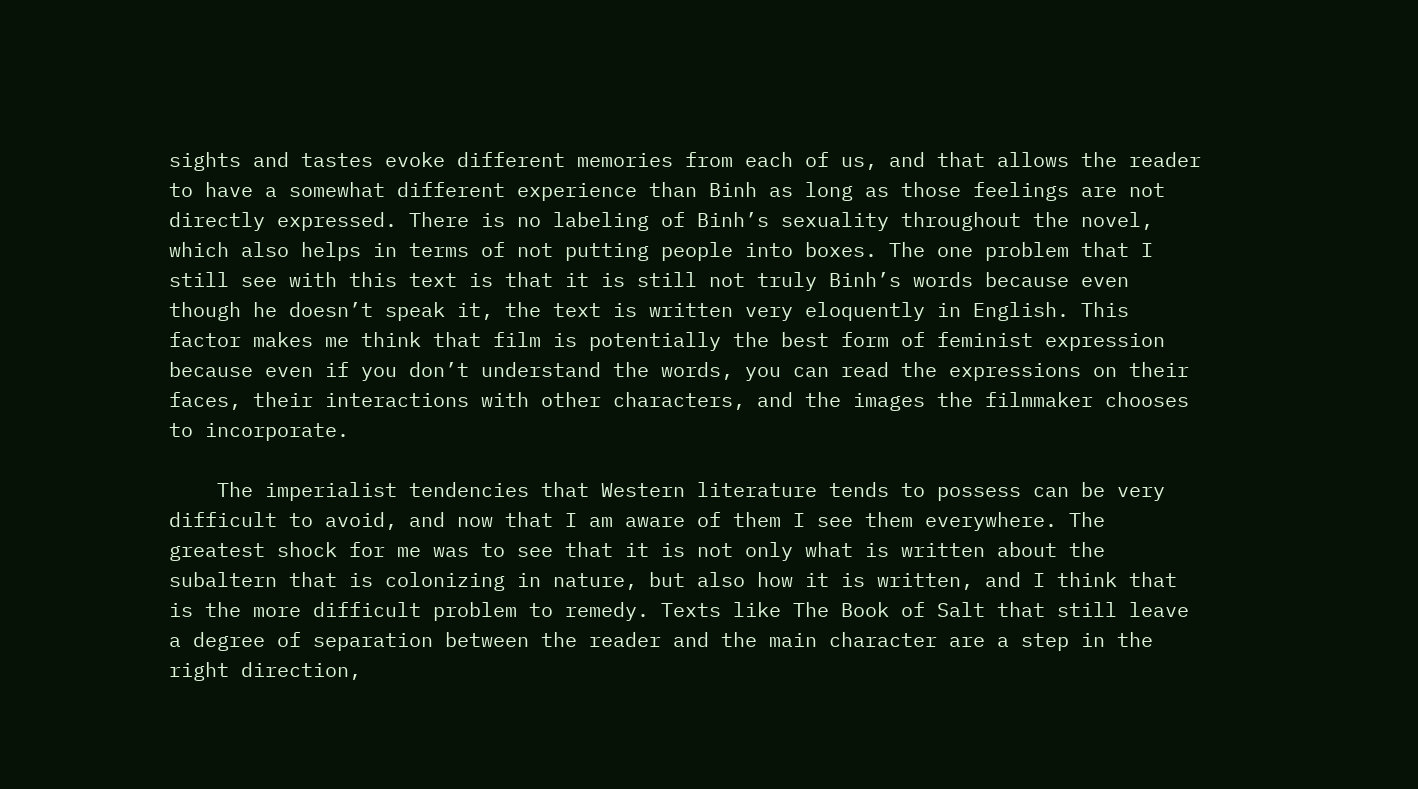sights and tastes evoke different memories from each of us, and that allows the reader to have a somewhat different experience than Binh as long as those feelings are not directly expressed. There is no labeling of Binh’s sexuality throughout the novel, which also helps in terms of not putting people into boxes. The one problem that I still see with this text is that it is still not truly Binh’s words because even though he doesn’t speak it, the text is written very eloquently in English. This factor makes me think that film is potentially the best form of feminist expression because even if you don’t understand the words, you can read the expressions on their faces, their interactions with other characters, and the images the filmmaker chooses to incorporate.

    The imperialist tendencies that Western literature tends to possess can be very difficult to avoid, and now that I am aware of them I see them everywhere. The greatest shock for me was to see that it is not only what is written about the subaltern that is colonizing in nature, but also how it is written, and I think that is the more difficult problem to remedy. Texts like The Book of Salt that still leave a degree of separation between the reader and the main character are a step in the right direction,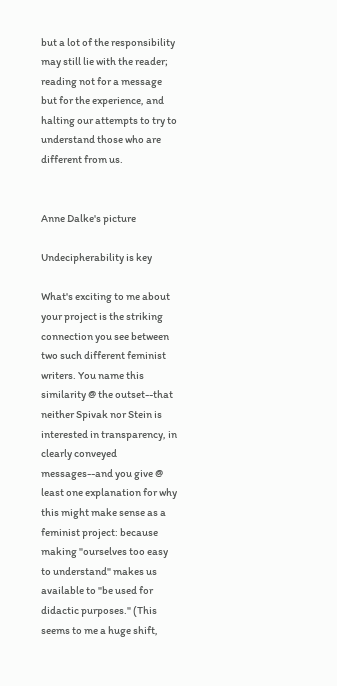but a lot of the responsibility may still lie with the reader; reading not for a message but for the experience, and halting our attempts to try to understand those who are different from us.


Anne Dalke's picture

Undecipherability is key

What's exciting to me about your project is the striking connection you see between two such different feminist writers. You name this similarity @ the outset--that neither Spivak nor Stein is interested in transparency, in clearly conveyed messages--and you give @ least one explanation for why this might make sense as a feminist project: because making "ourselves too easy to understand" makes us available to "be used for didactic purposes." (This seems to me a huge shift,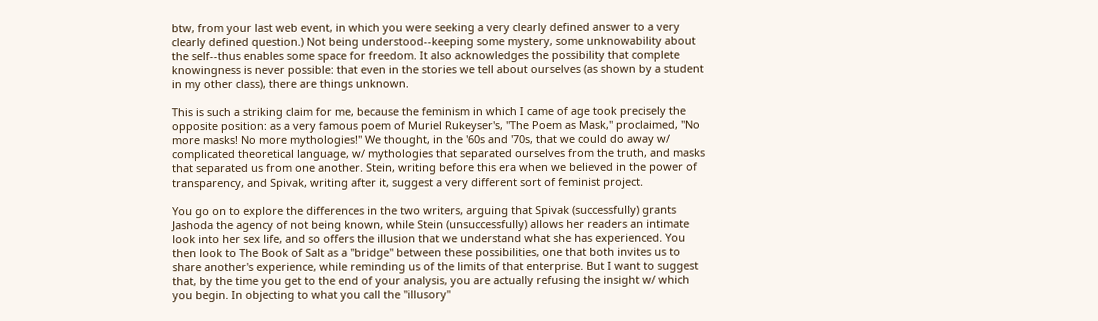btw, from your last web event, in which you were seeking a very clearly defined answer to a very clearly defined question.) Not being understood--keeping some mystery, some unknowability about the self--thus enables some space for freedom. It also acknowledges the possibility that complete knowingness is never possible: that even in the stories we tell about ourselves (as shown by a student in my other class), there are things unknown.

This is such a striking claim for me, because the feminism in which I came of age took precisely the opposite position: as a very famous poem of Muriel Rukeyser's, "The Poem as Mask," proclaimed, "No more masks! No more mythologies!" We thought, in the '60s and '70s, that we could do away w/ complicated theoretical language, w/ mythologies that separated ourselves from the truth, and masks that separated us from one another. Stein, writing before this era when we believed in the power of transparency, and Spivak, writing after it, suggest a very different sort of feminist project.

You go on to explore the differences in the two writers, arguing that Spivak (successfully) grants Jashoda the agency of not being known, while Stein (unsuccessfully) allows her readers an intimate look into her sex life, and so offers the illusion that we understand what she has experienced. You then look to The Book of Salt as a "bridge" between these possibilities, one that both invites us to share another's experience, while reminding us of the limits of that enterprise. But I want to suggest that, by the time you get to the end of your analysis, you are actually refusing the insight w/ which you begin. In objecting to what you call the "illusory"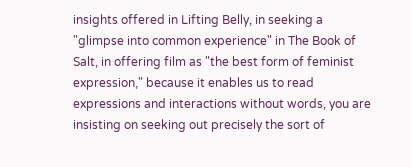insights offered in Lifting Belly, in seeking a "glimpse into common experience" in The Book of Salt, in offering film as "the best form of feminist expression," because it enables us to read expressions and interactions without words, you are insisting on seeking out precisely the sort of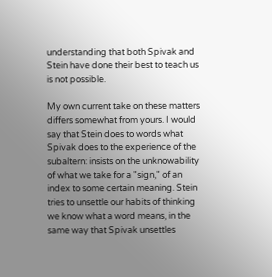understanding that both Spivak and Stein have done their best to teach us is not possible.

My own current take on these matters differs somewhat from yours. I would say that Stein does to words what Spivak does to the experience of the subaltern: insists on the unknowability of what we take for a "sign," of an index to some certain meaning. Stein tries to unsettle our habits of thinking we know what a word means, in the same way that Spivak unsettles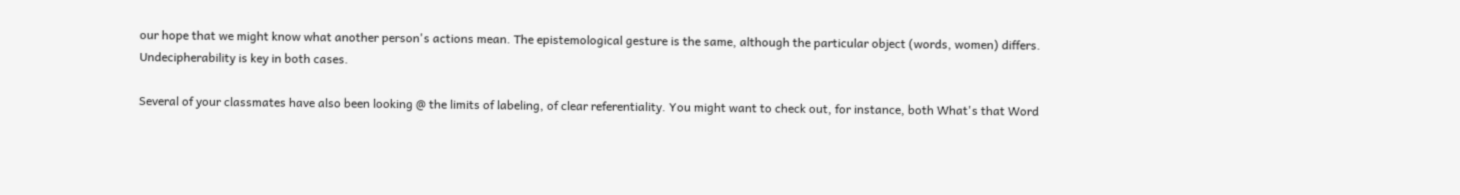our hope that we might know what another person's actions mean. The epistemological gesture is the same, although the particular object (words, women) differs. Undecipherability is key in both cases.

Several of your classmates have also been looking @ the limits of labeling, of clear referentiality. You might want to check out, for instance, both What's that Word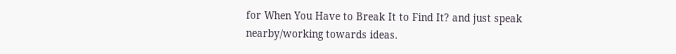for When You Have to Break It to Find It? and just speak nearby/working towards ideas.